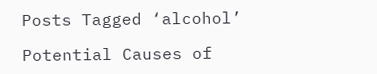Posts Tagged ‘alcohol’

Potential Causes of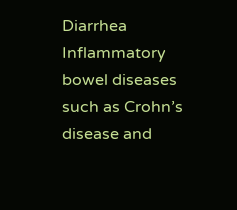Diarrhea Inflammatory bowel diseases such as Crohn’s disease and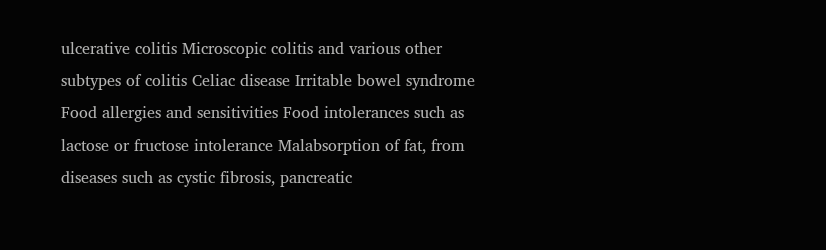ulcerative colitis Microscopic colitis and various other subtypes of colitis Celiac disease Irritable bowel syndrome Food allergies and sensitivities Food intolerances such as lactose or fructose intolerance Malabsorption of fat, from diseases such as cystic fibrosis, pancreatic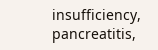insufficiency, pancreatitis,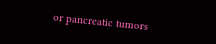or pancreatic tumors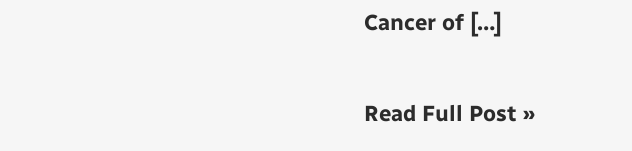Cancer of […]

Read Full Post »